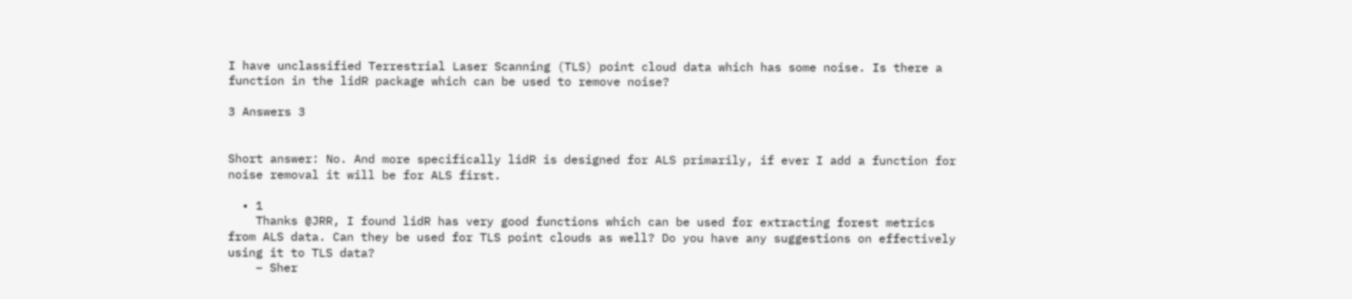I have unclassified Terrestrial Laser Scanning (TLS) point cloud data which has some noise. Is there a function in the lidR package which can be used to remove noise?

3 Answers 3


Short answer: No. And more specifically lidR is designed for ALS primarily, if ever I add a function for noise removal it will be for ALS first.

  • 1
    Thanks @JRR, I found lidR has very good functions which can be used for extracting forest metrics from ALS data. Can they be used for TLS point clouds as well? Do you have any suggestions on effectively using it to TLS data?
    – Sher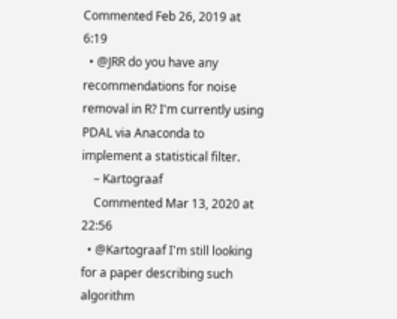Commented Feb 26, 2019 at 6:19
  • @JRR do you have any recommendations for noise removal in R? I'm currently using PDAL via Anaconda to implement a statistical filter.
    – Kartograaf
    Commented Mar 13, 2020 at 22:56
  • @Kartograaf I'm still looking for a paper describing such algorithm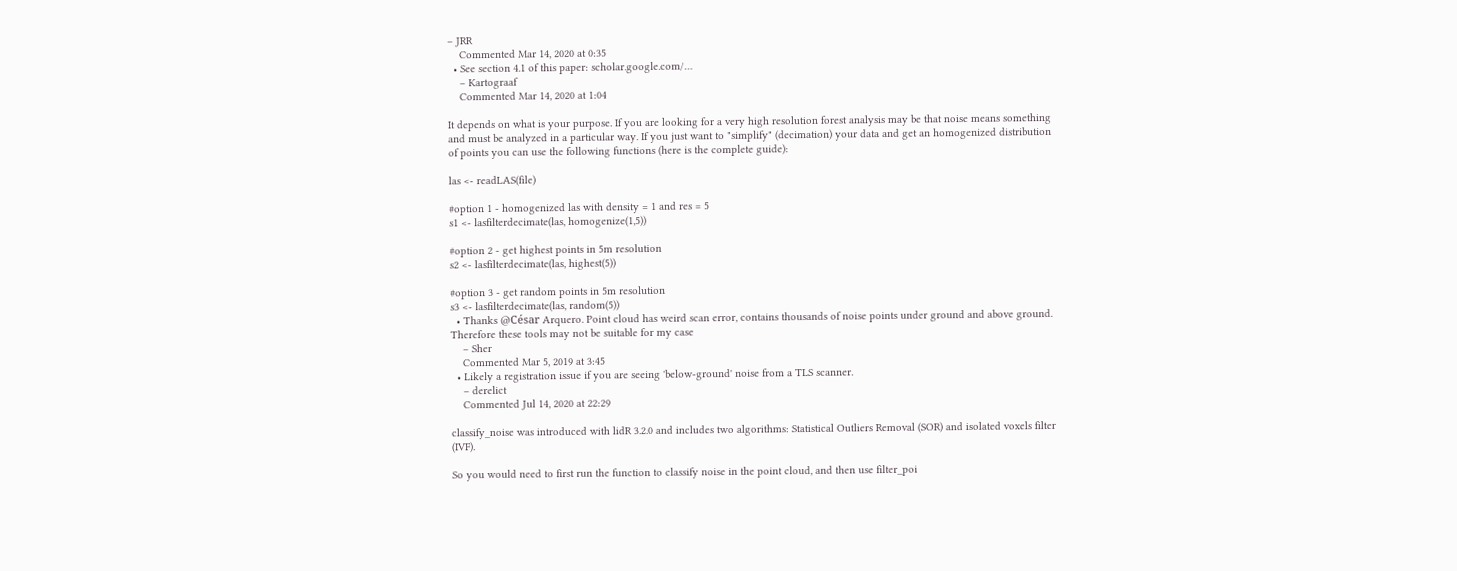– JRR
    Commented Mar 14, 2020 at 0:35
  • See section 4.1 of this paper: scholar.google.com/…
    – Kartograaf
    Commented Mar 14, 2020 at 1:04

It depends on what is your purpose. If you are looking for a very high resolution forest analysis may be that noise means something and must be analyzed in a particular way. If you just want to "simplify" (decimation) your data and get an homogenized distribution of points you can use the following functions (here is the complete guide):

las <- readLAS(file)

#option 1 - homogenized las with density = 1 and res = 5
s1 <- lasfilterdecimate(las, homogenize(1,5))

#option 2 - get highest points in 5m resolution
s2 <- lasfilterdecimate(las, highest(5))

#option 3 - get random points in 5m resolution
s3 <- lasfilterdecimate(las, random(5))
  • Thanks @César Arquero. Point cloud has weird scan error, contains thousands of noise points under ground and above ground. Therefore these tools may not be suitable for my case
    – Sher
    Commented Mar 5, 2019 at 3:45
  • Likely a registration issue if you are seeing 'below-ground' noise from a TLS scanner.
    – derelict
    Commented Jul 14, 2020 at 22:29

classify_noise was introduced with lidR 3.2.0 and includes two algorithms: Statistical Outliers Removal (SOR) and isolated voxels filter (IVF).

So you would need to first run the function to classify noise in the point cloud, and then use filter_poi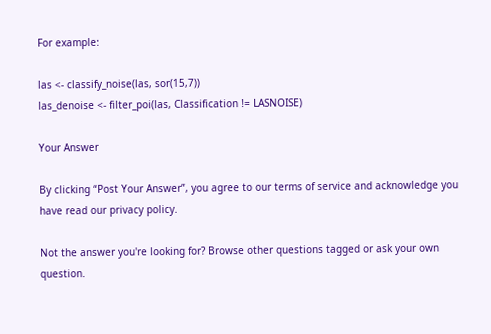For example:

las <- classify_noise(las, sor(15,7))
las_denoise <- filter_poi(las, Classification != LASNOISE)

Your Answer

By clicking “Post Your Answer”, you agree to our terms of service and acknowledge you have read our privacy policy.

Not the answer you're looking for? Browse other questions tagged or ask your own question.